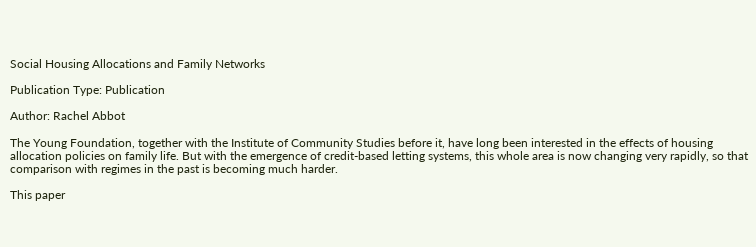Social Housing Allocations and Family Networks

Publication Type: Publication

Author: Rachel Abbot

The Young Foundation, together with the Institute of Community Studies before it, have long been interested in the effects of housing allocation policies on family life. But with the emergence of credit-based letting systems, this whole area is now changing very rapidly, so that comparison with regimes in the past is becoming much harder.

This paper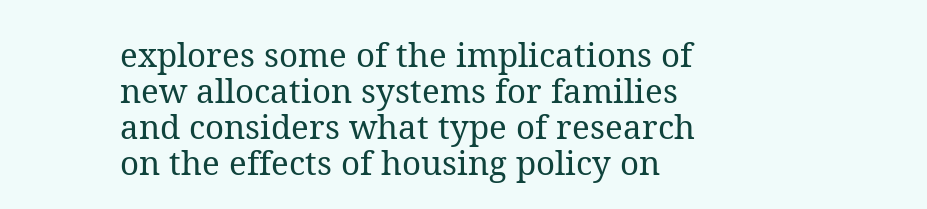explores some of the implications of new allocation systems for families and considers what type of research on the effects of housing policy on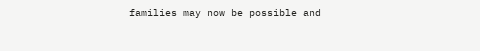families may now be possible and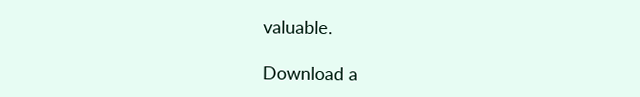valuable.

Download a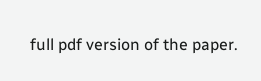full pdf version of the paper.